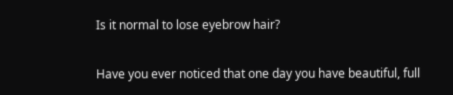Is it normal to lose eyebrow hair?

Have you ever noticed that one day you have beautiful, full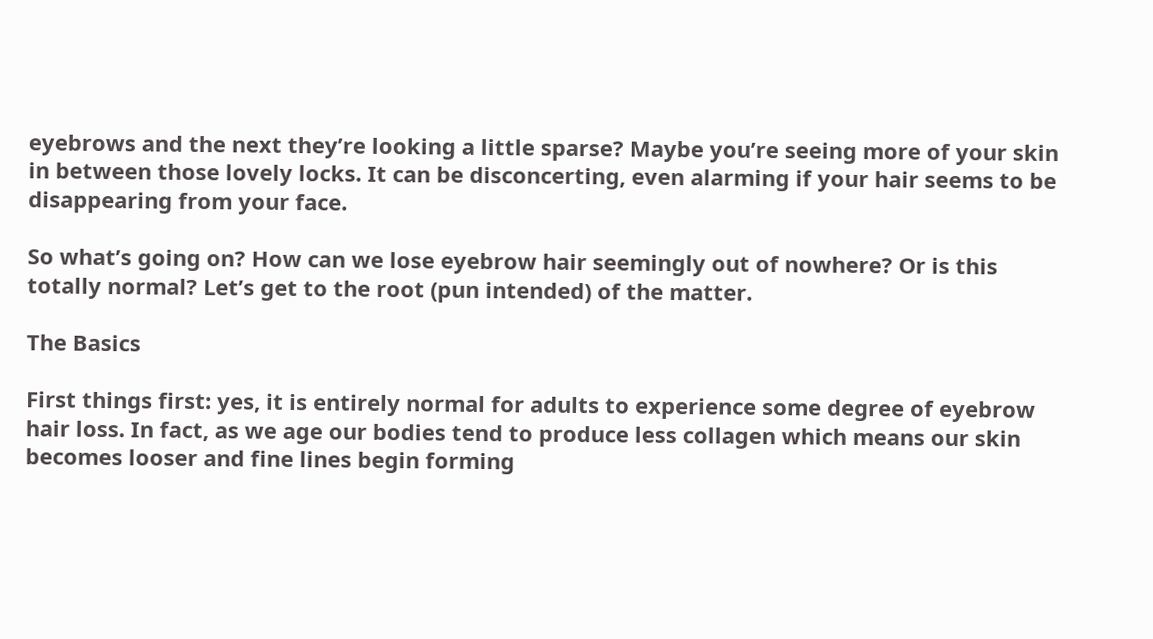eyebrows and the next they’re looking a little sparse? Maybe you’re seeing more of your skin in between those lovely locks. It can be disconcerting, even alarming if your hair seems to be disappearing from your face.

So what’s going on? How can we lose eyebrow hair seemingly out of nowhere? Or is this totally normal? Let’s get to the root (pun intended) of the matter.

The Basics

First things first: yes, it is entirely normal for adults to experience some degree of eyebrow hair loss. In fact, as we age our bodies tend to produce less collagen which means our skin becomes looser and fine lines begin forming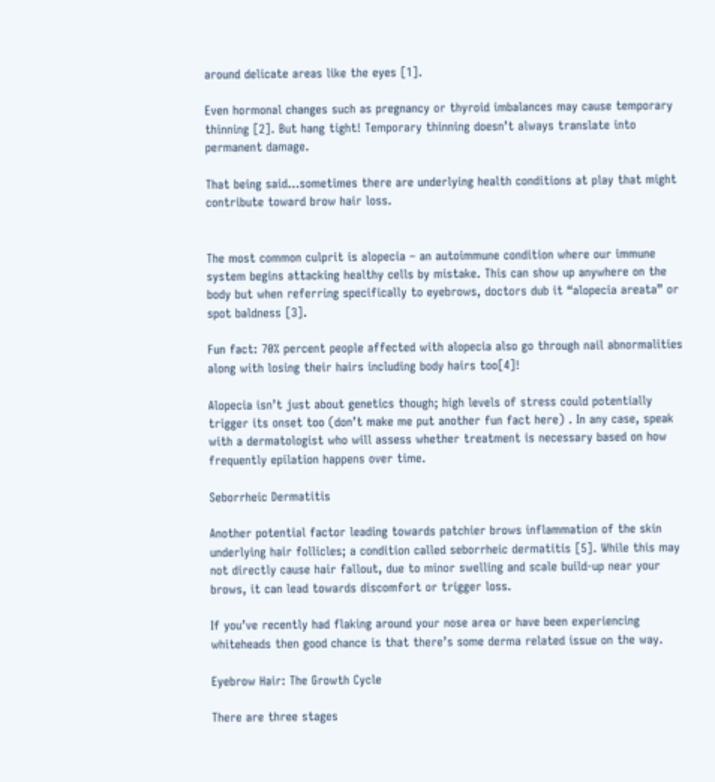around delicate areas like the eyes [1].

Even hormonal changes such as pregnancy or thyroid imbalances may cause temporary thinning [2]. But hang tight! Temporary thinning doesn’t always translate into permanent damage.

That being said…sometimes there are underlying health conditions at play that might contribute toward brow hair loss.


The most common culprit is alopecia – an autoimmune condition where our immune system begins attacking healthy cells by mistake. This can show up anywhere on the body but when referring specifically to eyebrows, doctors dub it “alopecia areata” or spot baldness [3].

Fun fact: 70% percent people affected with alopecia also go through nail abnormalities along with losing their hairs including body hairs too[4]!

Alopecia isn’t just about genetics though; high levels of stress could potentially trigger its onset too (don’t make me put another fun fact here) . In any case, speak with a dermatologist who will assess whether treatment is necessary based on how frequently epilation happens over time.

Seborrheic Dermatitis

Another potential factor leading towards patchier brows inflammation of the skin underlying hair follicles; a condition called seborrheic dermatitis [5]. While this may not directly cause hair fallout, due to minor swelling and scale build-up near your brows, it can lead towards discomfort or trigger loss.

If you’ve recently had flaking around your nose area or have been experiencing whiteheads then good chance is that there’s some derma related issue on the way.

Eyebrow Hair: The Growth Cycle

There are three stages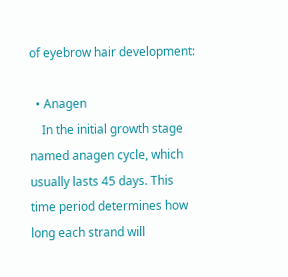of eyebrow hair development:

  • Anagen
    In the initial growth stage named anagen cycle, which usually lasts 45 days. This time period determines how long each strand will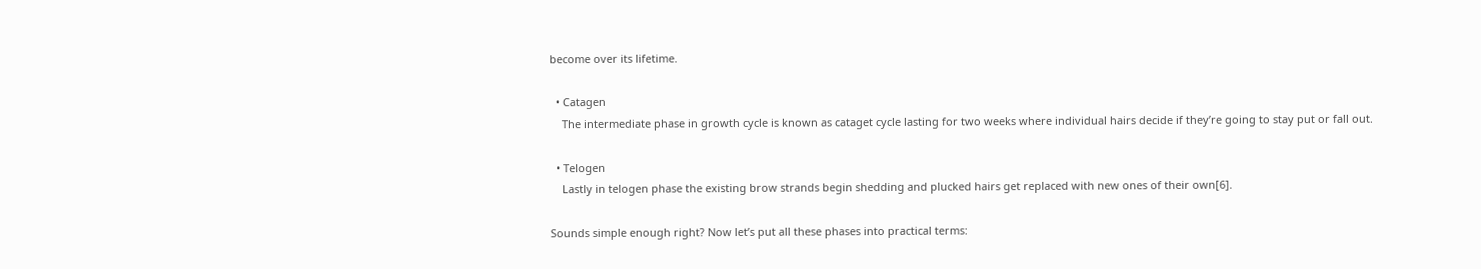become over its lifetime.

  • Catagen
    The intermediate phase in growth cycle is known as cataget cycle lasting for two weeks where individual hairs decide if they’re going to stay put or fall out.

  • Telogen
    Lastly in telogen phase the existing brow strands begin shedding and plucked hairs get replaced with new ones of their own[6].

Sounds simple enough right? Now let’s put all these phases into practical terms: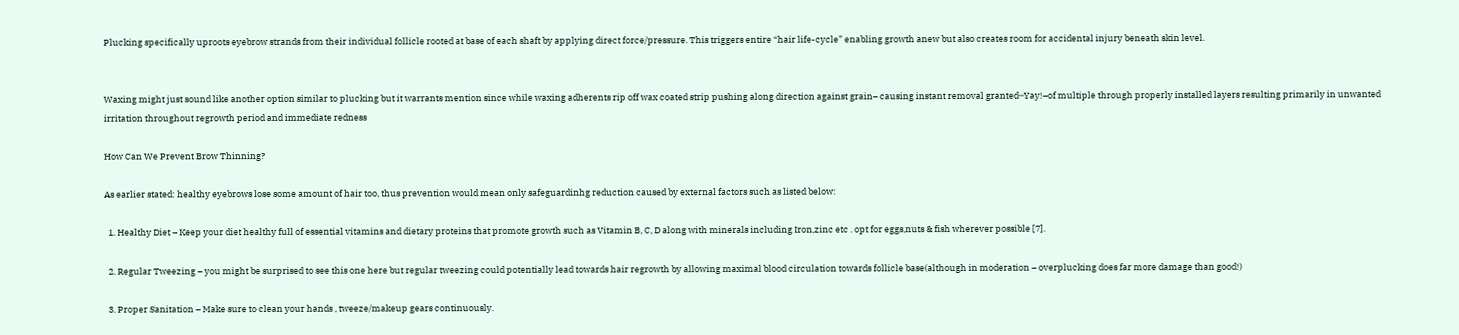Plucking specifically uproots eyebrow strands from their individual follicle rooted at base of each shaft by applying direct force/pressure. This triggers entire “hair life-cycle” enabling growth anew but also creates room for accidental injury beneath skin level.


Waxing might just sound like another option similar to plucking but it warrants mention since while waxing adherents rip off wax coated strip pushing along direction against grain– causing instant removal granted─Yay!–of multiple through properly installed layers resulting primarily in unwanted irritation throughout regrowth period and immediate redness

How Can We Prevent Brow Thinning?

As earlier stated: healthy eyebrows lose some amount of hair too, thus prevention would mean only safeguardinhg reduction caused by external factors such as listed below:

  1. Healthy Diet – Keep your diet healthy full of essential vitamins and dietary proteins that promote growth such as Vitamin B, C, D along with minerals including Iron,zinc etc . opt for eggs,nuts & fish wherever possible [7].

  2. Regular Tweezing – you might be surprised to see this one here but regular tweezing could potentially lead towards hair regrowth by allowing maximal blood circulation towards follicle base(although in moderation – overplucking does far more damage than good!)

  3. Proper Sanitation – Make sure to clean your hands , tweeze/makeup gears continuously.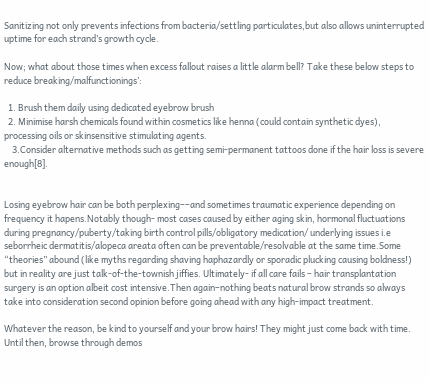Sanitizing not only prevents infections from bacteria/settling particulates,but also allows uninterrupted uptime for each strand’s growth cycle.

Now; what about those times when excess fallout raises a little alarm bell? Take these below steps to reduce breaking/malfunctionings’:

  1. Brush them daily using dedicated eyebrow brush
  2. Minimise harsh chemicals found within cosmetics like henna (could contain synthetic dyes), processing oils or skinsensitive stimulating agents.
    3.Consider alternative methods such as getting semi-permanent tattoos done if the hair loss is severe enough[8].


Losing eyebrow hair can be both perplexing––and sometimes traumatic experience depending on frequency it hapens.Notably though- most cases caused by either aging skin, hormonal fluctuations during pregnancy/puberty/taking birth control pills/obligatory medication/ underlying issues i.e seborrheic dermatitis/alopeca areata often can be preventable/resolvable at the same time.Some “theories” abound (like myths regarding shaving haphazardly or sporadic plucking causing boldness!) but in reality are just talk-of-the-townish jiffies. Ultimately- if all care fails – hair transplantation surgery is an option albeit cost intensive.Then again–nothing beats natural brow strands so always take into consideration second opinion before going ahead with any high-impact treatment.

Whatever the reason, be kind to yourself and your brow hairs! They might just come back with time. Until then, browse through demos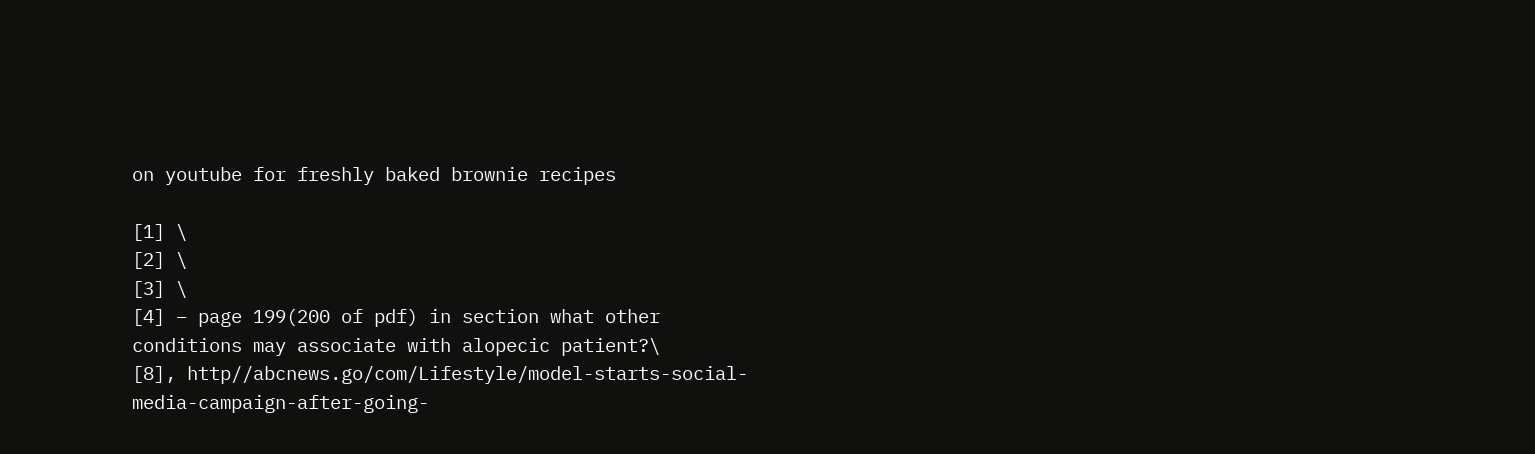on youtube for freshly baked brownie recipes

[1] \
[2] \
[3] \
[4] – page 199(200 of pdf) in section what other conditions may associate with alopecic patient?\
[8], http//abcnews.go/com/Lifestyle/model-starts-social-media-campaign-after-going-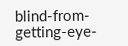blind-from-getting-eye-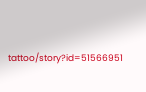tattoo/story?id=51566951